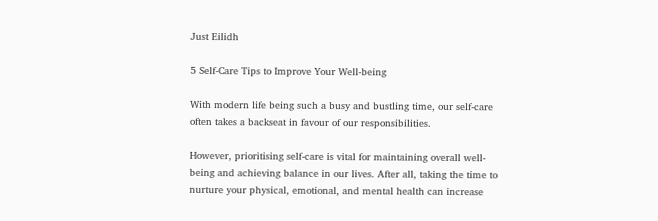Just Eilidh

5 Self-Care Tips to Improve Your Well-being

With modern life being such a busy and bustling time, our self-care often takes a backseat in favour of our responsibilities.

However, prioritising self-care is vital for maintaining overall well-being and achieving balance in our lives. After all, taking the time to nurture your physical, emotional, and mental health can increase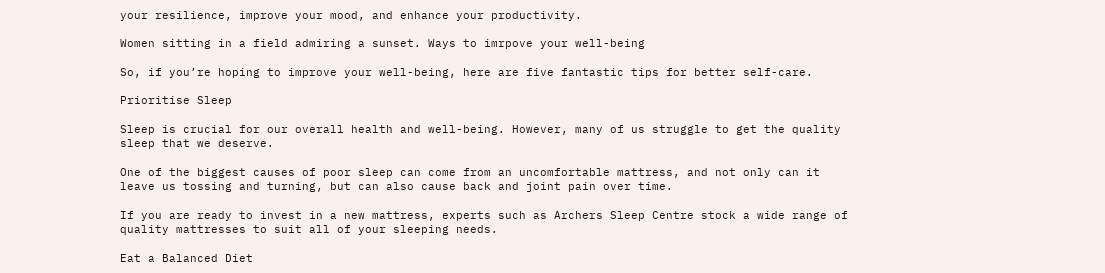your resilience, improve your mood, and enhance your productivity.

Women sitting in a field admiring a sunset. Ways to imrpove your well-being

So, if you’re hoping to improve your well-being, here are five fantastic tips for better self-care.

Prioritise Sleep

Sleep is crucial for our overall health and well-being. However, many of us struggle to get the quality sleep that we deserve.

One of the biggest causes of poor sleep can come from an uncomfortable mattress, and not only can it leave us tossing and turning, but can also cause back and joint pain over time.

If you are ready to invest in a new mattress, experts such as Archers Sleep Centre stock a wide range of quality mattresses to suit all of your sleeping needs.

Eat a Balanced Diet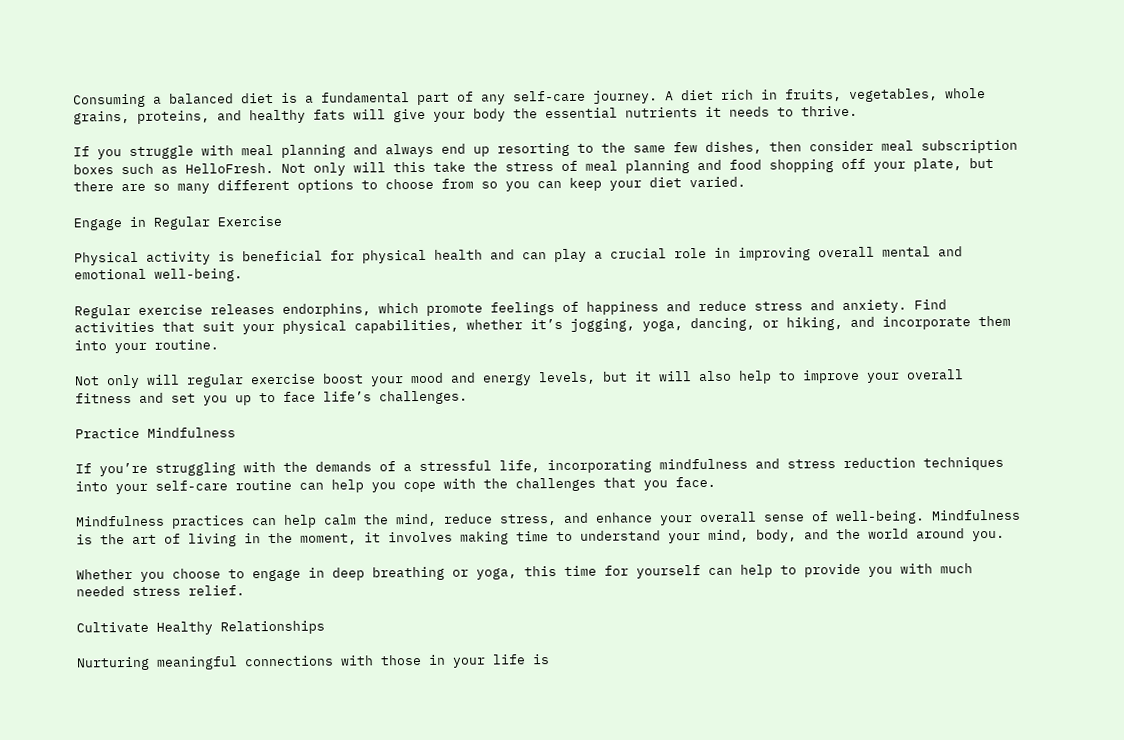Consuming a balanced diet is a fundamental part of any self-care journey. A diet rich in fruits, vegetables, whole grains, proteins, and healthy fats will give your body the essential nutrients it needs to thrive.

If you struggle with meal planning and always end up resorting to the same few dishes, then consider meal subscription boxes such as HelloFresh. Not only will this take the stress of meal planning and food shopping off your plate, but there are so many different options to choose from so you can keep your diet varied.

Engage in Regular Exercise

Physical activity is beneficial for physical health and can play a crucial role in improving overall mental and emotional well-being.

Regular exercise releases endorphins, which promote feelings of happiness and reduce stress and anxiety. Find activities that suit your physical capabilities, whether it’s jogging, yoga, dancing, or hiking, and incorporate them into your routine.

Not only will regular exercise boost your mood and energy levels, but it will also help to improve your overall fitness and set you up to face life’s challenges.

Practice Mindfulness

If you’re struggling with the demands of a stressful life, incorporating mindfulness and stress reduction techniques into your self-care routine can help you cope with the challenges that you face.

Mindfulness practices can help calm the mind, reduce stress, and enhance your overall sense of well-being. Mindfulness is the art of living in the moment, it involves making time to understand your mind, body, and the world around you.

Whether you choose to engage in deep breathing or yoga, this time for yourself can help to provide you with much needed stress relief.

Cultivate Healthy Relationships

Nurturing meaningful connections with those in your life is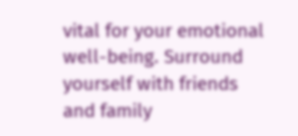vital for your emotional well-being. Surround yourself with friends and family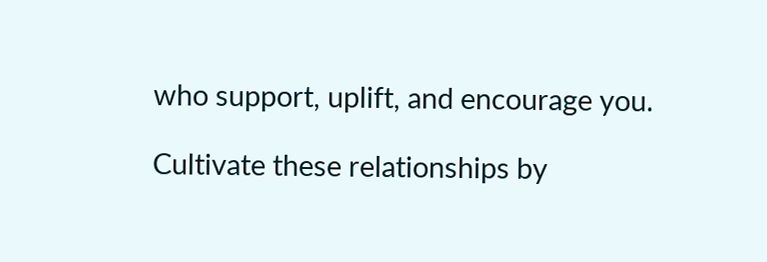who support, uplift, and encourage you.

Cultivate these relationships by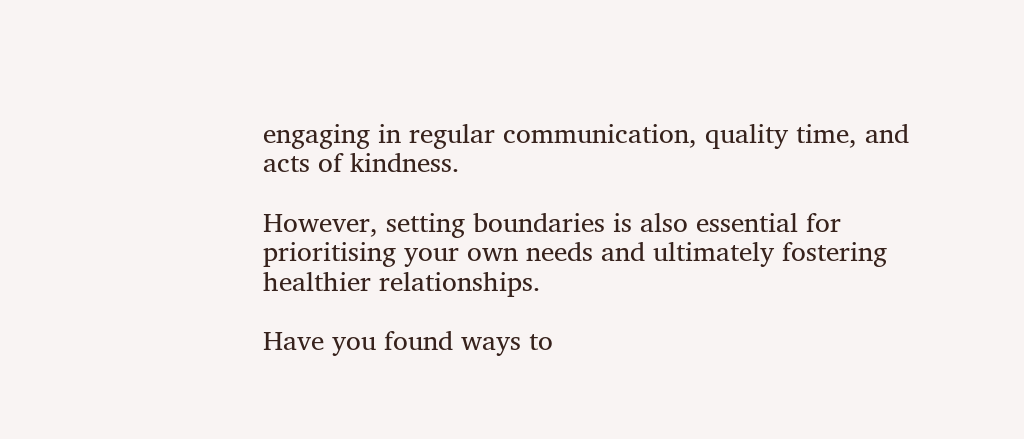engaging in regular communication, quality time, and acts of kindness.

However, setting boundaries is also essential for prioritising your own needs and ultimately fostering healthier relationships.

Have you found ways to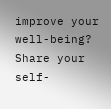improve your well-being? Share your self-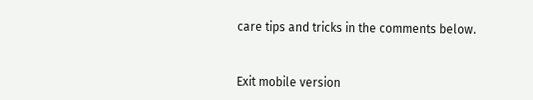care tips and tricks in the comments below.


Exit mobile version